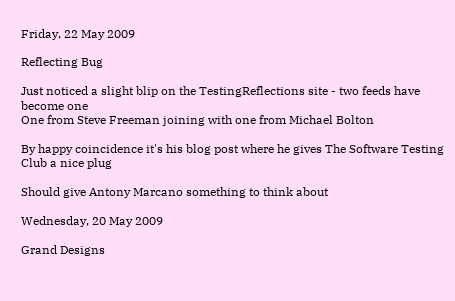Friday, 22 May 2009

Reflecting Bug

Just noticed a slight blip on the TestingReflections site - two feeds have become one
One from Steve Freeman joining with one from Michael Bolton

By happy coincidence it's his blog post where he gives The Software Testing Club a nice plug

Should give Antony Marcano something to think about

Wednesday, 20 May 2009

Grand Designs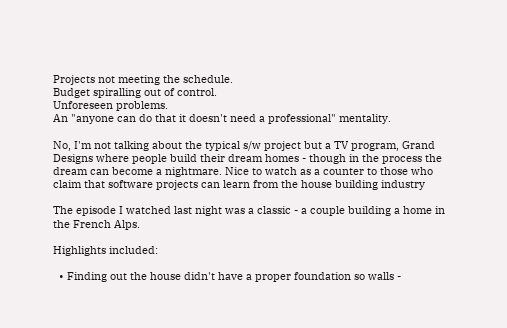Projects not meeting the schedule.
Budget spiralling out of control.
Unforeseen problems.
An "anyone can do that it doesn't need a professional" mentality.

No, I'm not talking about the typical s/w project but a TV program, Grand Designs where people build their dream homes - though in the process the dream can become a nightmare. Nice to watch as a counter to those who claim that software projects can learn from the house building industry

The episode I watched last night was a classic - a couple building a home in the French Alps.

Highlights included:

  • Finding out the house didn't have a proper foundation so walls -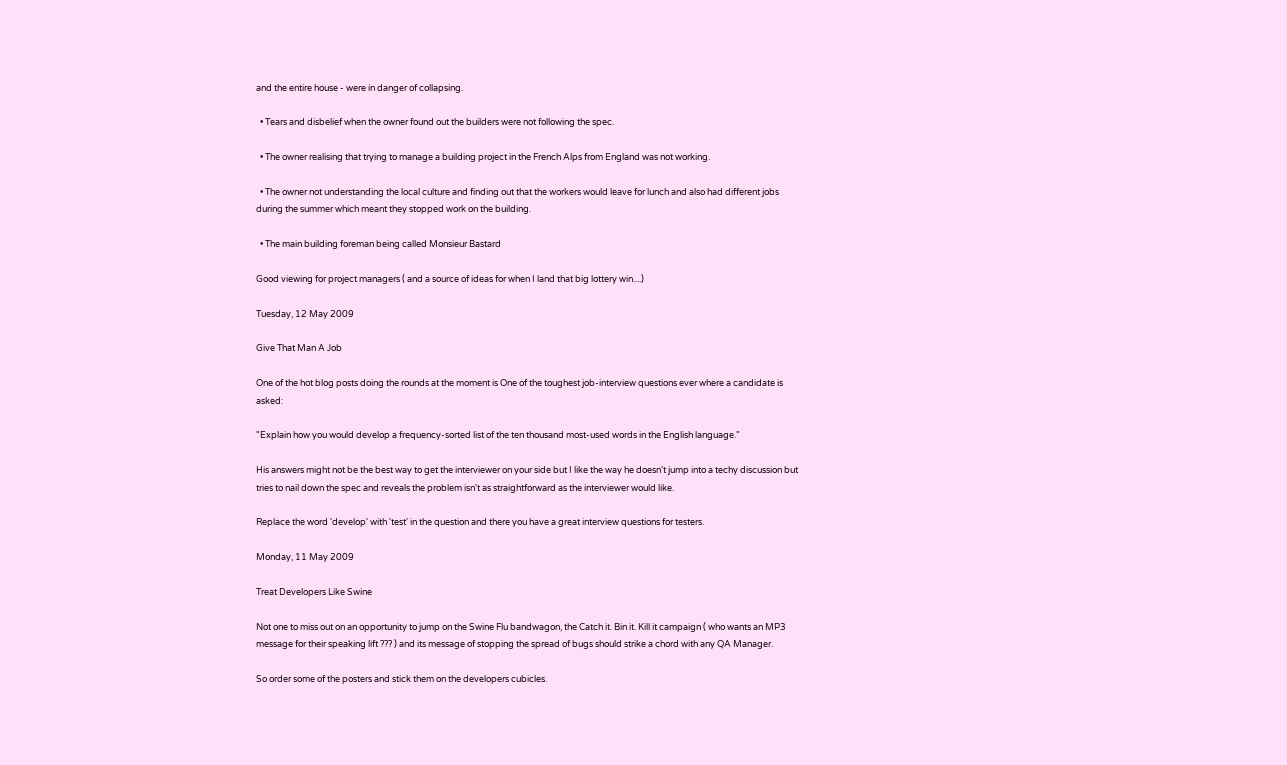and the entire house - were in danger of collapsing.

  • Tears and disbelief when the owner found out the builders were not following the spec.

  • The owner realising that trying to manage a building project in the French Alps from England was not working.

  • The owner not understanding the local culture and finding out that the workers would leave for lunch and also had different jobs during the summer which meant they stopped work on the building.

  • The main building foreman being called Monsieur Bastard

Good viewing for project managers ( and a source of ideas for when I land that big lottery win....)

Tuesday, 12 May 2009

Give That Man A Job

One of the hot blog posts doing the rounds at the moment is One of the toughest job-interview questions ever where a candidate is asked:

"Explain how you would develop a frequency-sorted list of the ten thousand most-used words in the English language."

His answers might not be the best way to get the interviewer on your side but I like the way he doesn't jump into a techy discussion but tries to nail down the spec and reveals the problem isn't as straightforward as the interviewer would like.

Replace the word 'develop' with 'test' in the question and there you have a great interview questions for testers.

Monday, 11 May 2009

Treat Developers Like Swine

Not one to miss out on an opportunity to jump on the Swine Flu bandwagon, the Catch it. Bin it. Kill it campaign ( who wants an MP3 message for their speaking lift ??? ) and its message of stopping the spread of bugs should strike a chord with any QA Manager.

So order some of the posters and stick them on the developers cubicles.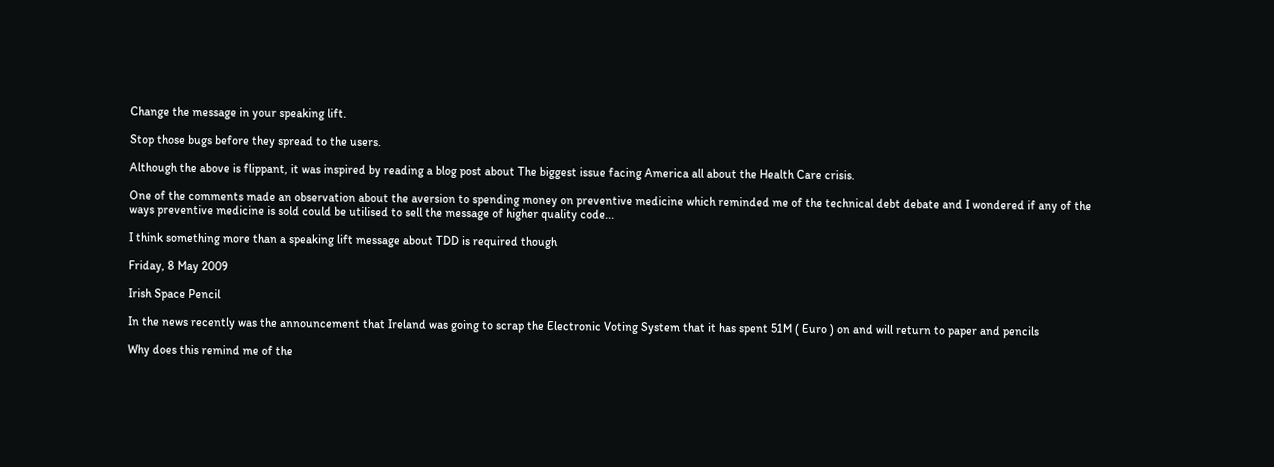Change the message in your speaking lift.

Stop those bugs before they spread to the users.

Although the above is flippant, it was inspired by reading a blog post about The biggest issue facing America all about the Health Care crisis.

One of the comments made an observation about the aversion to spending money on preventive medicine which reminded me of the technical debt debate and I wondered if any of the ways preventive medicine is sold could be utilised to sell the message of higher quality code...

I think something more than a speaking lift message about TDD is required though

Friday, 8 May 2009

Irish Space Pencil

In the news recently was the announcement that Ireland was going to scrap the Electronic Voting System that it has spent 51M ( Euro ) on and will return to paper and pencils

Why does this remind me of the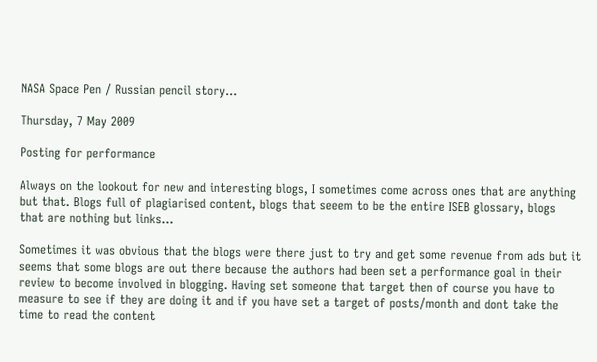NASA Space Pen / Russian pencil story...

Thursday, 7 May 2009

Posting for performance

Always on the lookout for new and interesting blogs, I sometimes come across ones that are anything but that. Blogs full of plagiarised content, blogs that seeem to be the entire ISEB glossary, blogs that are nothing but links...

Sometimes it was obvious that the blogs were there just to try and get some revenue from ads but it seems that some blogs are out there because the authors had been set a performance goal in their review to become involved in blogging. Having set someone that target then of course you have to measure to see if they are doing it and if you have set a target of posts/month and dont take the time to read the content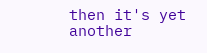then it's yet another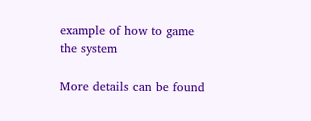example of how to game the system

More details can be found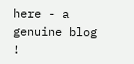here - a genuine blog !